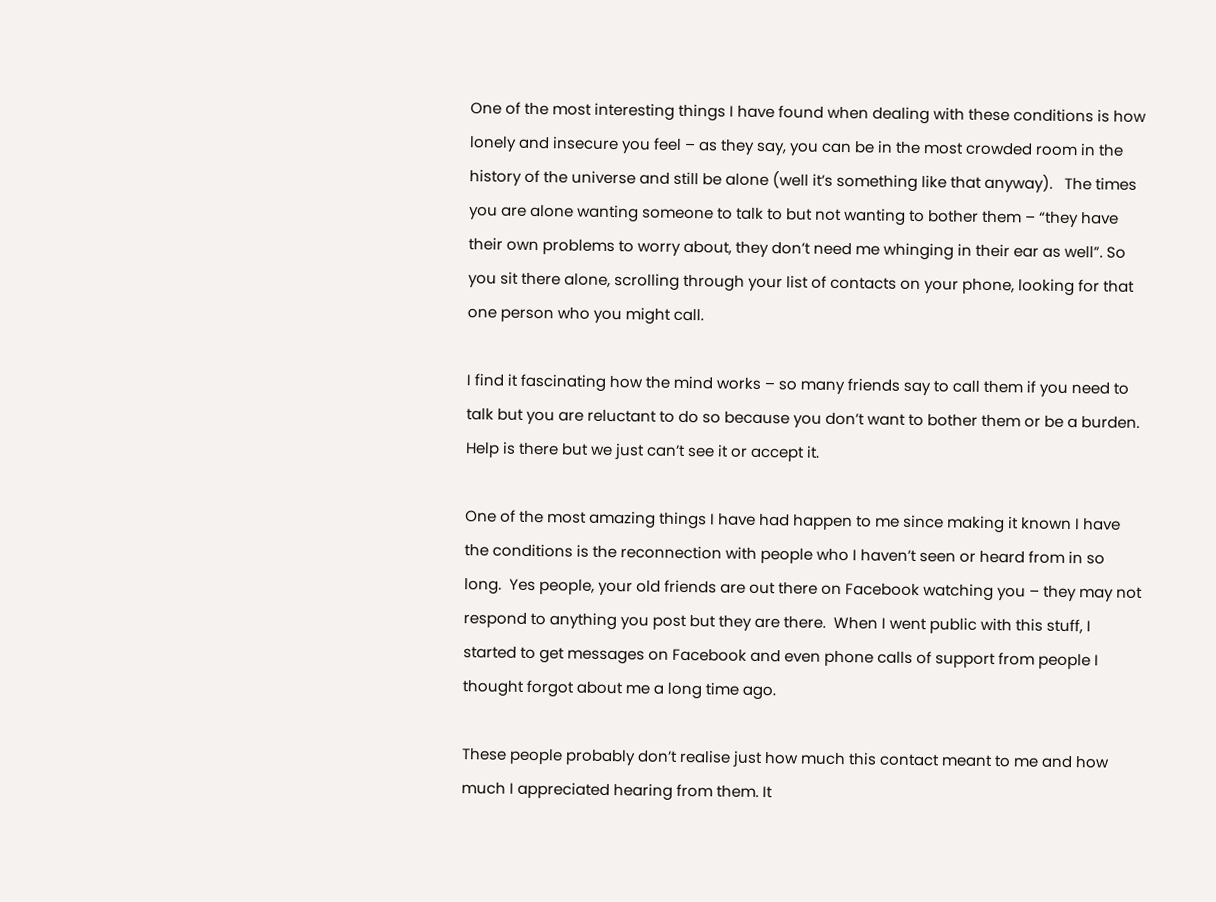One of the most interesting things I have found when dealing with these conditions is how lonely and insecure you feel – as they say, you can be in the most crowded room in the history of the universe and still be alone (well it’s something like that anyway).   The times you are alone wanting someone to talk to but not wanting to bother them – “they have their own problems to worry about, they don’t need me whinging in their ear as well”. So you sit there alone, scrolling through your list of contacts on your phone, looking for that one person who you might call.

I find it fascinating how the mind works – so many friends say to call them if you need to talk but you are reluctant to do so because you don’t want to bother them or be a burden.  Help is there but we just can’t see it or accept it.

One of the most amazing things I have had happen to me since making it known I have the conditions is the reconnection with people who I haven’t seen or heard from in so long.  Yes people, your old friends are out there on Facebook watching you – they may not respond to anything you post but they are there.  When I went public with this stuff, I started to get messages on Facebook and even phone calls of support from people I thought forgot about me a long time ago.

These people probably don’t realise just how much this contact meant to me and how much I appreciated hearing from them. It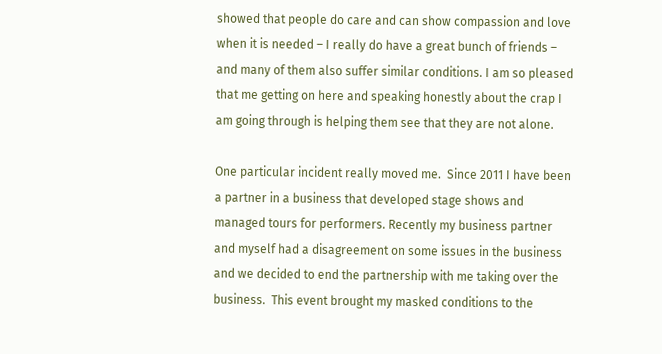showed that people do care and can show compassion and love when it is needed – I really do have a great bunch of friends – and many of them also suffer similar conditions. I am so pleased that me getting on here and speaking honestly about the crap I am going through is helping them see that they are not alone.

One particular incident really moved me.  Since 2011 I have been a partner in a business that developed stage shows and managed tours for performers. Recently my business partner and myself had a disagreement on some issues in the business and we decided to end the partnership with me taking over the business.  This event brought my masked conditions to the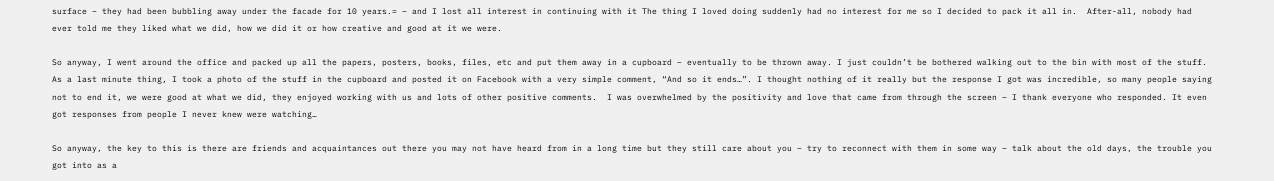surface – they had been bubbling away under the facade for 10 years.= – and I lost all interest in continuing with it The thing I loved doing suddenly had no interest for me so I decided to pack it all in.  After-all, nobody had ever told me they liked what we did, how we did it or how creative and good at it we were.

So anyway, I went around the office and packed up all the papers, posters, books, files, etc and put them away in a cupboard – eventually to be thrown away. I just couldn’t be bothered walking out to the bin with most of the stuff.  As a last minute thing, I took a photo of the stuff in the cupboard and posted it on Facebook with a very simple comment, “And so it ends…”. I thought nothing of it really but the response I got was incredible, so many people saying not to end it, we were good at what we did, they enjoyed working with us and lots of other positive comments.  I was overwhelmed by the positivity and love that came from through the screen – I thank everyone who responded. It even got responses from people I never knew were watching…

So anyway, the key to this is there are friends and acquaintances out there you may not have heard from in a long time but they still care about you – try to reconnect with them in some way – talk about the old days, the trouble you got into as a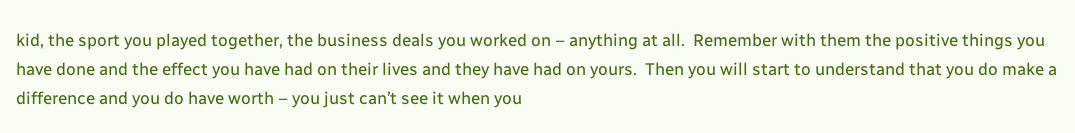kid, the sport you played together, the business deals you worked on – anything at all.  Remember with them the positive things you have done and the effect you have had on their lives and they have had on yours.  Then you will start to understand that you do make a difference and you do have worth – you just can’t see it when you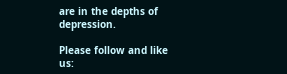are in the depths of depression.

Please follow and like us: